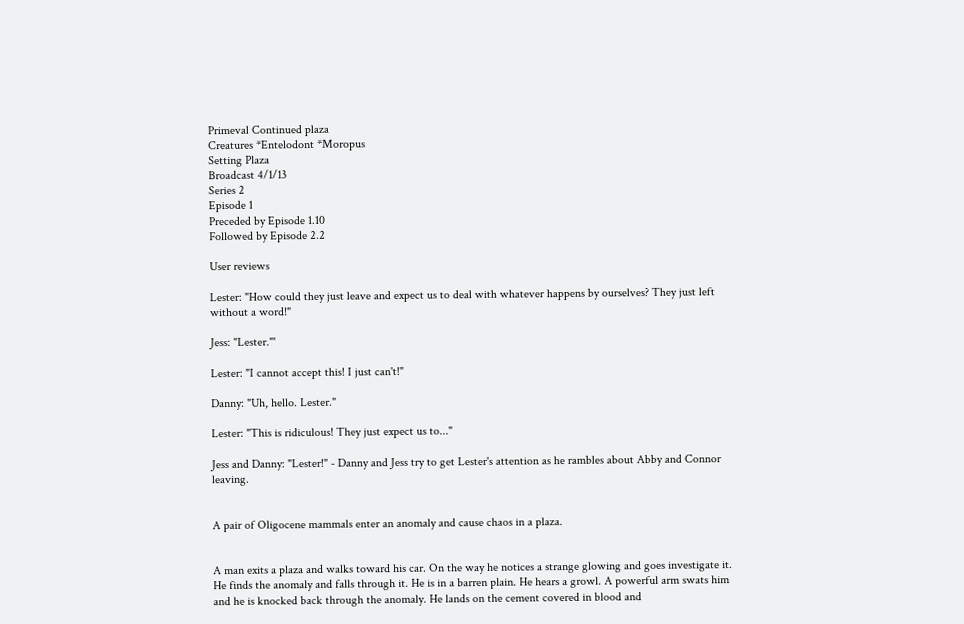Primeval Continued plaza
Creatures *Entelodont *Moropus
Setting Plaza
Broadcast 4/1/13
Series 2
Episode 1
Preceded by Episode 1.10
Followed by Episode 2.2

User reviews

Lester: "How could they just leave and expect us to deal with whatever happens by ourselves? They just left without a word!"

Jess: "Lester."'

Lester: "I cannot accept this! I just can't!"

Danny: "Uh, hello. Lester."

Lester: "This is ridiculous! They just expect us to..."

Jess and Danny: "Lester!" - Danny and Jess try to get Lester's attention as he rambles about Abby and Connor leaving.


A pair of Oligocene mammals enter an anomaly and cause chaos in a plaza.


A man exits a plaza and walks toward his car. On the way he notices a strange glowing and goes investigate it. He finds the anomaly and falls through it. He is in a barren plain. He hears a growl. A powerful arm swats him and he is knocked back through the anomaly. He lands on the cement covered in blood and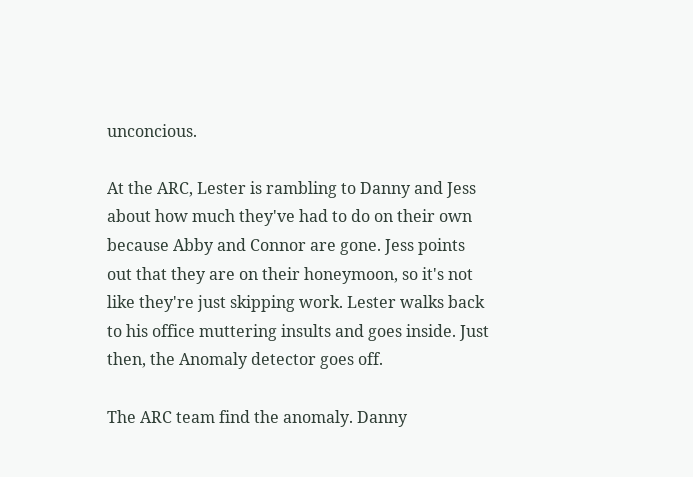unconcious.

At the ARC, Lester is rambling to Danny and Jess about how much they've had to do on their own because Abby and Connor are gone. Jess points out that they are on their honeymoon, so it's not like they're just skipping work. Lester walks back to his office muttering insults and goes inside. Just then, the Anomaly detector goes off.

The ARC team find the anomaly. Danny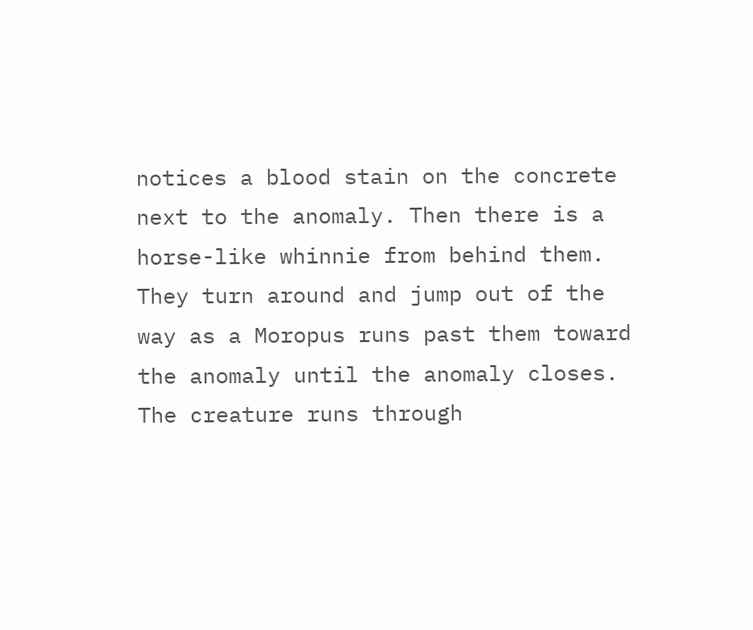notices a blood stain on the concrete next to the anomaly. Then there is a horse-like whinnie from behind them. They turn around and jump out of the way as a Moropus runs past them toward the anomaly until the anomaly closes. The creature runs through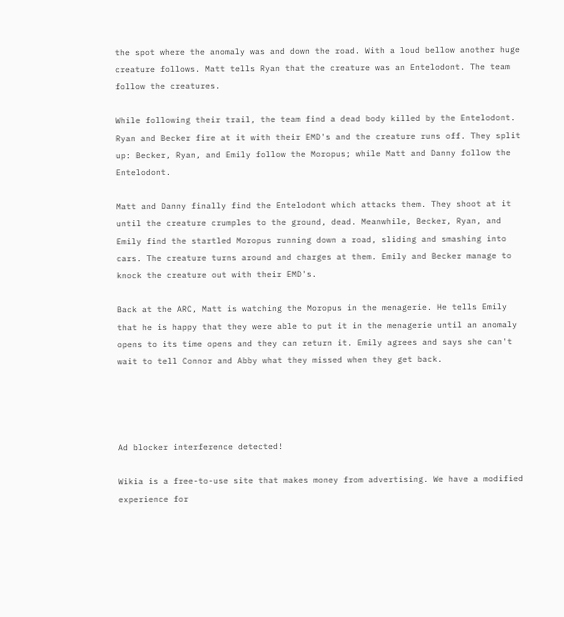the spot where the anomaly was and down the road. With a loud bellow another huge creature follows. Matt tells Ryan that the creature was an Entelodont. The team follow the creatures.

While following their trail, the team find a dead body killed by the Entelodont. Ryan and Becker fire at it with their EMD's and the creature runs off. They split up: Becker, Ryan, and Emily follow the Moropus; while Matt and Danny follow the Entelodont.

Matt and Danny finally find the Entelodont which attacks them. They shoot at it until the creature crumples to the ground, dead. Meanwhile, Becker, Ryan, and Emily find the startled Moropus running down a road, sliding and smashing into cars. The creature turns around and charges at them. Emily and Becker manage to knock the creature out with their EMD's.

Back at the ARC, Matt is watching the Moropus in the menagerie. He tells Emily that he is happy that they were able to put it in the menagerie until an anomaly opens to its time opens and they can return it. Emily agrees and says she can't wait to tell Connor and Abby what they missed when they get back.




Ad blocker interference detected!

Wikia is a free-to-use site that makes money from advertising. We have a modified experience for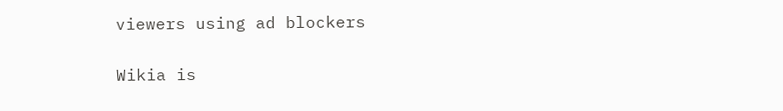viewers using ad blockers

Wikia is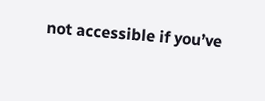not accessible if you’ve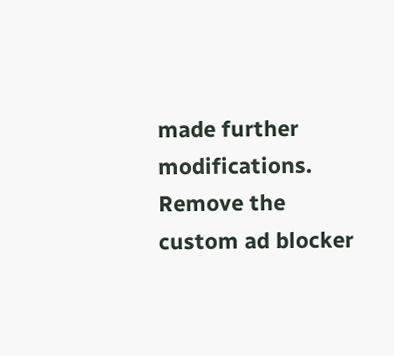made further modifications. Remove the custom ad blocker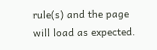rule(s) and the page will load as expected.